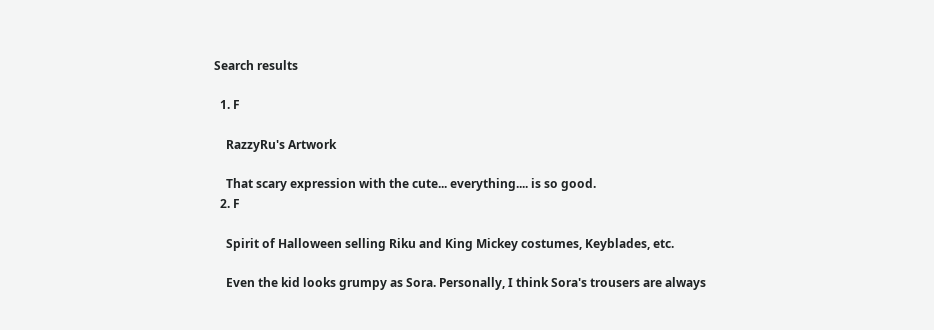Search results

  1. F

    RazzyRu's Artwork

    That scary expression with the cute... everything.... is so good.
  2. F

    Spirit of Halloween selling Riku and King Mickey costumes, Keyblades, etc.

    Even the kid looks grumpy as Sora. Personally, I think Sora's trousers are always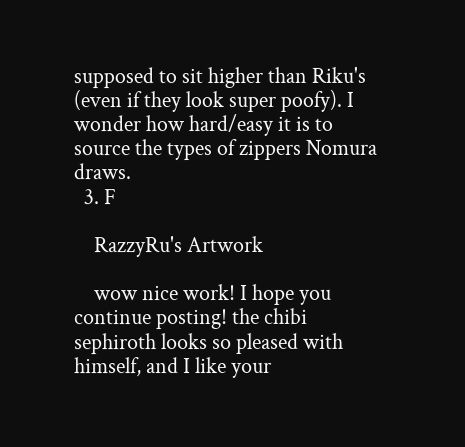supposed to sit higher than Riku's (even if they look super poofy). I wonder how hard/easy it is to source the types of zippers Nomura draws.
  3. F

    RazzyRu's Artwork

    wow nice work! I hope you continue posting! the chibi sephiroth looks so pleased with himself, and I like your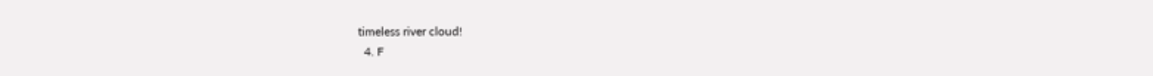timeless river cloud!
  4. F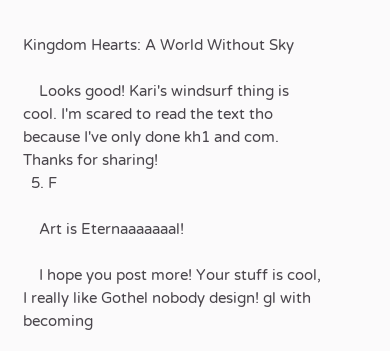Kingdom Hearts: A World Without Sky

    Looks good! Kari's windsurf thing is cool. I'm scared to read the text tho because I've only done kh1 and com. Thanks for sharing!
  5. F

    Art is Eternaaaaaaal!

    I hope you post more! Your stuff is cool, I really like Gothel nobody design! gl with becoming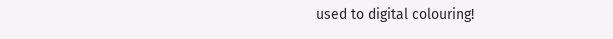used to digital colouring!